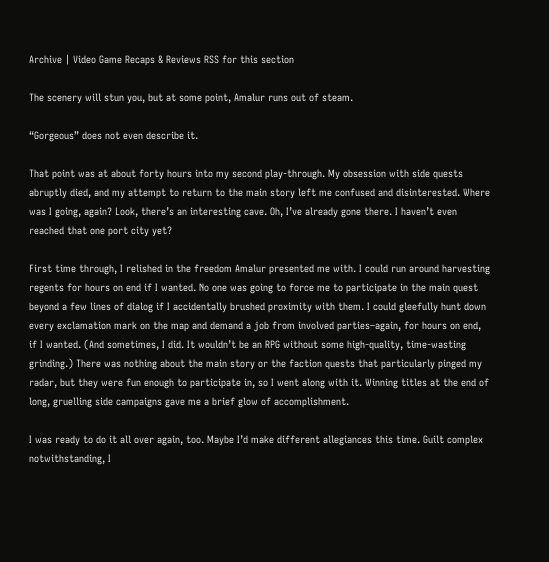Archive | Video Game Recaps & Reviews RSS for this section

The scenery will stun you, but at some point, Amalur runs out of steam.

“Gorgeous” does not even describe it.

That point was at about forty hours into my second play-through. My obsession with side quests abruptly died, and my attempt to return to the main story left me confused and disinterested. Where was I going, again? Look, there’s an interesting cave. Oh, I’ve already gone there. I haven’t even reached that one port city yet?

First time through, I relished in the freedom Amalur presented me with. I could run around harvesting regents for hours on end if I wanted. No one was going to force me to participate in the main quest beyond a few lines of dialog if I accidentally brushed proximity with them. I could gleefully hunt down every exclamation mark on the map and demand a job from involved parties–again, for hours on end, if I wanted. (And sometimes, I did. It wouldn’t be an RPG without some high-quality, time-wasting grinding.) There was nothing about the main story or the faction quests that particularly pinged my radar, but they were fun enough to participate in, so I went along with it. Winning titles at the end of long, gruelling side campaigns gave me a brief glow of accomplishment.

I was ready to do it all over again, too. Maybe I’d make different allegiances this time. Guilt complex notwithstanding, I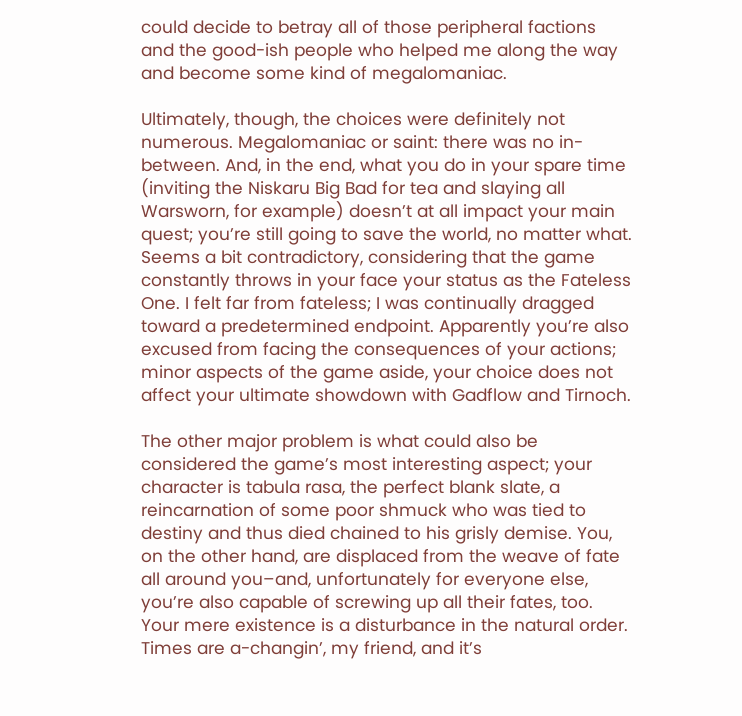could decide to betray all of those peripheral factions and the good-ish people who helped me along the way and become some kind of megalomaniac.

Ultimately, though, the choices were definitely not numerous. Megalomaniac or saint: there was no in-between. And, in the end, what you do in your spare time (inviting the Niskaru Big Bad for tea and slaying all Warsworn, for example) doesn’t at all impact your main quest; you’re still going to save the world, no matter what. Seems a bit contradictory, considering that the game constantly throws in your face your status as the Fateless One. I felt far from fateless; I was continually dragged toward a predetermined endpoint. Apparently you’re also excused from facing the consequences of your actions; minor aspects of the game aside, your choice does not affect your ultimate showdown with Gadflow and Tirnoch.

The other major problem is what could also be considered the game’s most interesting aspect; your character is tabula rasa, the perfect blank slate, a reincarnation of some poor shmuck who was tied to destiny and thus died chained to his grisly demise. You, on the other hand, are displaced from the weave of fate all around you–and, unfortunately for everyone else, you’re also capable of screwing up all their fates, too. Your mere existence is a disturbance in the natural order. Times are a-changin’, my friend, and it’s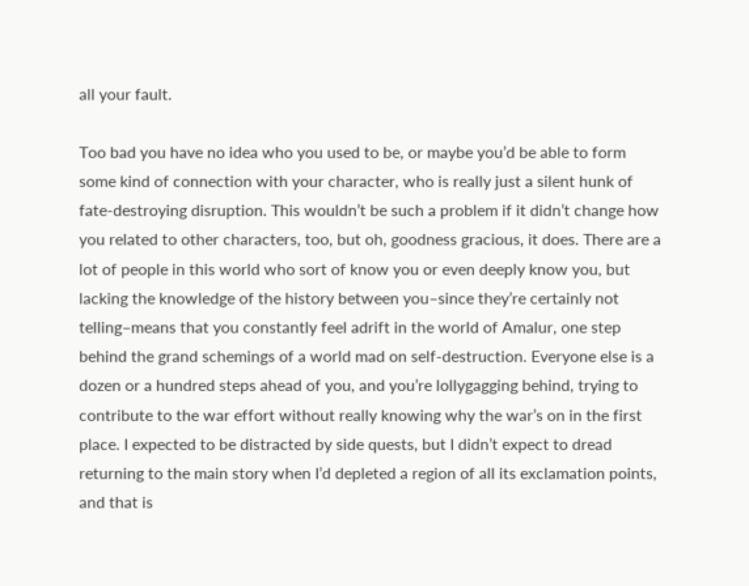all your fault.

Too bad you have no idea who you used to be, or maybe you’d be able to form some kind of connection with your character, who is really just a silent hunk of fate-destroying disruption. This wouldn’t be such a problem if it didn’t change how you related to other characters, too, but oh, goodness gracious, it does. There are a lot of people in this world who sort of know you or even deeply know you, but lacking the knowledge of the history between you–since they’re certainly not telling–means that you constantly feel adrift in the world of Amalur, one step behind the grand schemings of a world mad on self-destruction. Everyone else is a dozen or a hundred steps ahead of you, and you’re lollygagging behind, trying to contribute to the war effort without really knowing why the war’s on in the first place. I expected to be distracted by side quests, but I didn’t expect to dread returning to the main story when I’d depleted a region of all its exclamation points, and that is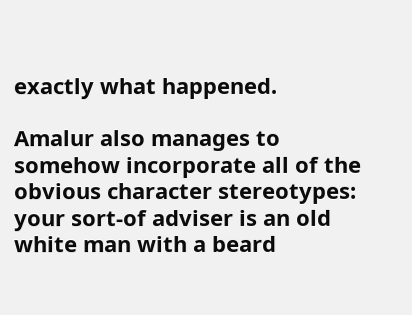exactly what happened.

Amalur also manages to somehow incorporate all of the obvious character stereotypes: your sort-of adviser is an old white man with a beard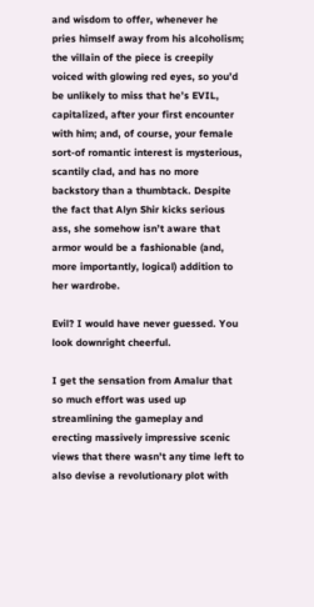and wisdom to offer, whenever he pries himself away from his alcoholism; the villain of the piece is creepily voiced with glowing red eyes, so you’d be unlikely to miss that he’s EVIL, capitalized, after your first encounter with him; and, of course, your female sort-of romantic interest is mysterious, scantily clad, and has no more backstory than a thumbtack. Despite the fact that Alyn Shir kicks serious ass, she somehow isn’t aware that armor would be a fashionable (and, more importantly, logical) addition to her wardrobe.

Evil? I would have never guessed. You look downright cheerful.

I get the sensation from Amalur that so much effort was used up streamlining the gameplay and erecting massively impressive scenic views that there wasn’t any time left to also devise a revolutionary plot with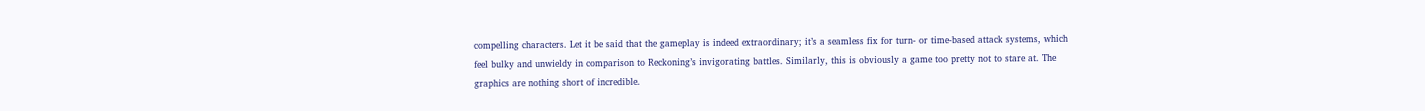compelling characters. Let it be said that the gameplay is indeed extraordinary; it’s a seamless fix for turn- or time-based attack systems, which feel bulky and unwieldy in comparison to Reckoning’s invigorating battles. Similarly, this is obviously a game too pretty not to stare at. The graphics are nothing short of incredible.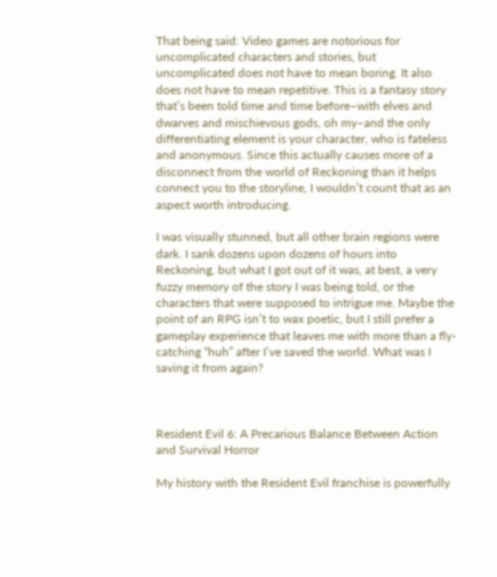That being said: Video games are notorious for uncomplicated characters and stories, but uncomplicated does not have to mean boring. It also does not have to mean repetitive. This is a fantasy story that’s been told time and time before–with elves and dwarves and mischievous gods, oh my–and the only differentiating element is your character, who is fateless and anonymous. Since this actually causes more of a disconnect from the world of Reckoning than it helps connect you to the storyline, I wouldn’t count that as an aspect worth introducing.

I was visually stunned, but all other brain regions were dark. I sank dozens upon dozens of hours into Reckoning, but what I got out of it was, at best, a very fuzzy memory of the story I was being told, or the characters that were supposed to intrigue me. Maybe the point of an RPG isn’t to wax poetic, but I still prefer a gameplay experience that leaves me with more than a fly-catching “huh” after I’ve saved the world. What was I saving it from again?



Resident Evil 6: A Precarious Balance Between Action and Survival Horror

My history with the Resident Evil franchise is powerfully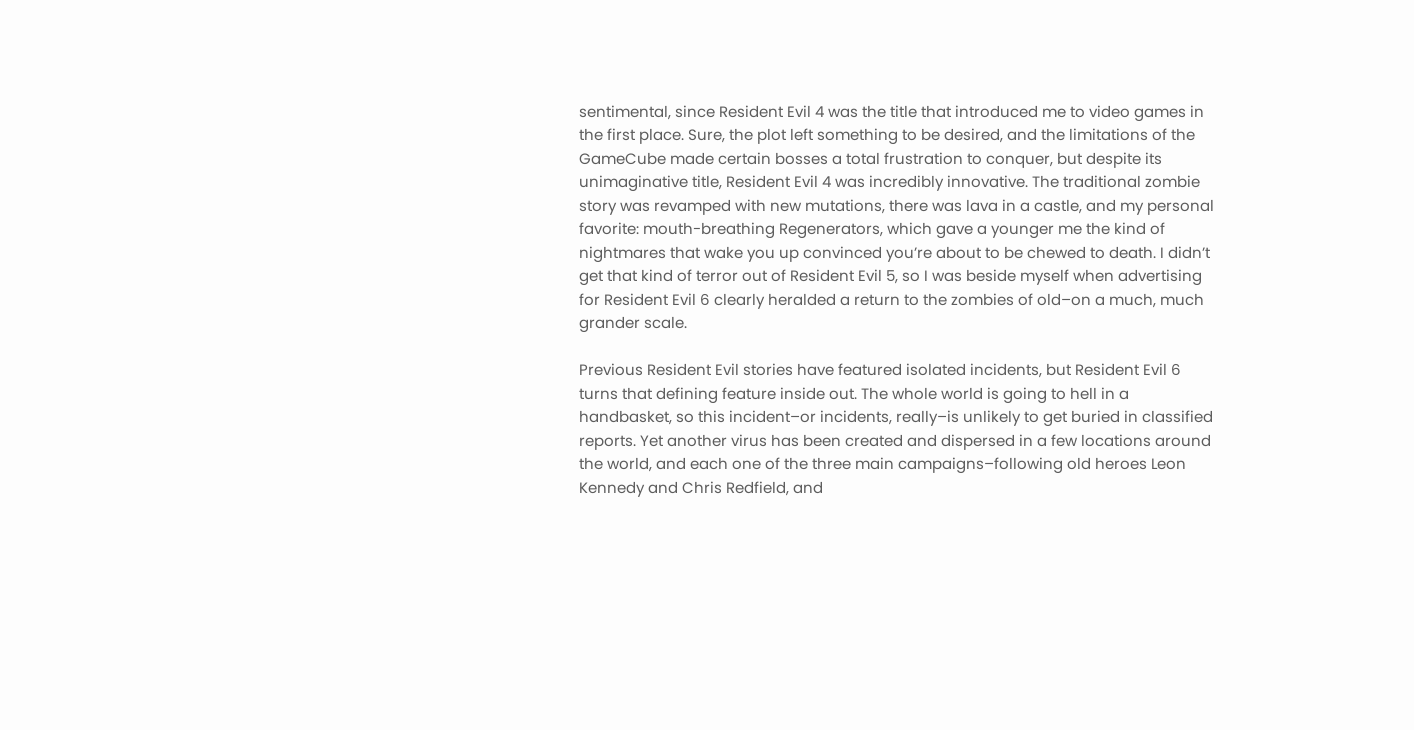sentimental, since Resident Evil 4 was the title that introduced me to video games in the first place. Sure, the plot left something to be desired, and the limitations of the GameCube made certain bosses a total frustration to conquer, but despite its unimaginative title, Resident Evil 4 was incredibly innovative. The traditional zombie story was revamped with new mutations, there was lava in a castle, and my personal favorite: mouth-breathing Regenerators, which gave a younger me the kind of nightmares that wake you up convinced you’re about to be chewed to death. I didn’t get that kind of terror out of Resident Evil 5, so I was beside myself when advertising for Resident Evil 6 clearly heralded a return to the zombies of old–on a much, much grander scale.

Previous Resident Evil stories have featured isolated incidents, but Resident Evil 6 turns that defining feature inside out. The whole world is going to hell in a handbasket, so this incident–or incidents, really–is unlikely to get buried in classified reports. Yet another virus has been created and dispersed in a few locations around the world, and each one of the three main campaigns–following old heroes Leon Kennedy and Chris Redfield, and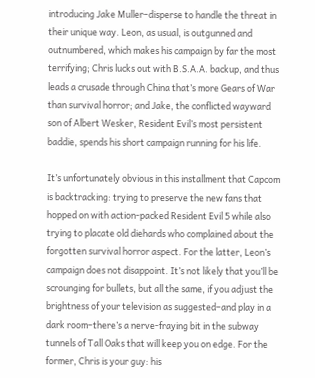introducing Jake Muller–disperse to handle the threat in their unique way. Leon, as usual, is outgunned and outnumbered, which makes his campaign by far the most terrifying; Chris lucks out with B.S.A.A. backup, and thus leads a crusade through China that’s more Gears of War than survival horror; and Jake, the conflicted wayward son of Albert Wesker, Resident Evil’s most persistent baddie, spends his short campaign running for his life.

It’s unfortunately obvious in this installment that Capcom is backtracking: trying to preserve the new fans that hopped on with action-packed Resident Evil 5 while also trying to placate old diehards who complained about the forgotten survival horror aspect. For the latter, Leon’s campaign does not disappoint. It’s not likely that you’ll be scrounging for bullets, but all the same, if you adjust the brightness of your television as suggested–and play in a dark room–there’s a nerve-fraying bit in the subway tunnels of Tall Oaks that will keep you on edge. For the former, Chris is your guy: his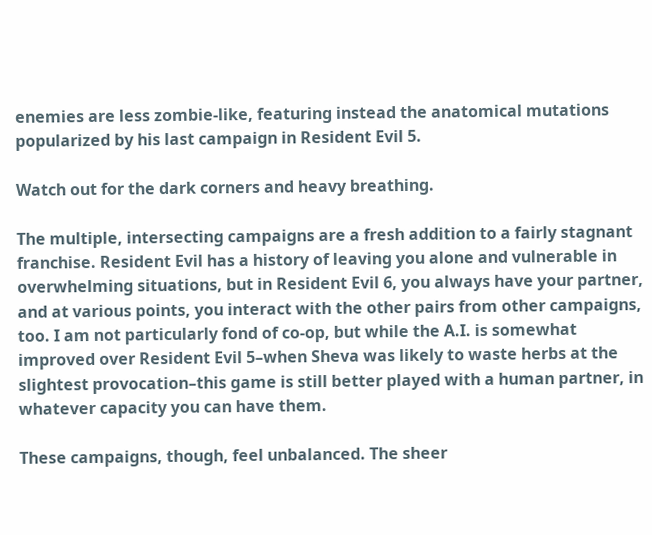enemies are less zombie-like, featuring instead the anatomical mutations popularized by his last campaign in Resident Evil 5.

Watch out for the dark corners and heavy breathing.

The multiple, intersecting campaigns are a fresh addition to a fairly stagnant franchise. Resident Evil has a history of leaving you alone and vulnerable in overwhelming situations, but in Resident Evil 6, you always have your partner, and at various points, you interact with the other pairs from other campaigns, too. I am not particularly fond of co-op, but while the A.I. is somewhat improved over Resident Evil 5–when Sheva was likely to waste herbs at the slightest provocation–this game is still better played with a human partner, in whatever capacity you can have them.

These campaigns, though, feel unbalanced. The sheer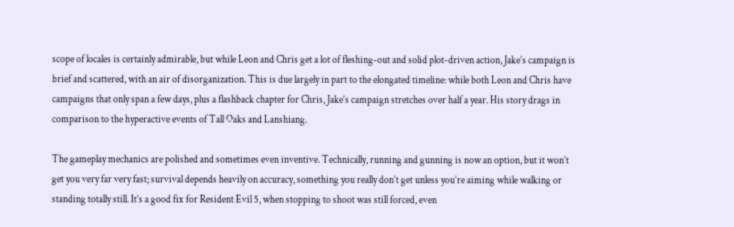scope of locales is certainly admirable, but while Leon and Chris get a lot of fleshing-out and solid plot-driven action, Jake’s campaign is brief and scattered, with an air of disorganization. This is due largely in part to the elongated timeline: while both Leon and Chris have campaigns that only span a few days, plus a flashback chapter for Chris, Jake’s campaign stretches over half a year. His story drags in comparison to the hyperactive events of Tall Oaks and Lanshiang.

The gameplay mechanics are polished and sometimes even inventive. Technically, running and gunning is now an option, but it won’t get you very far very fast; survival depends heavily on accuracy, something you really don’t get unless you’re aiming while walking or standing totally still. It’s a good fix for Resident Evil 5, when stopping to shoot was still forced, even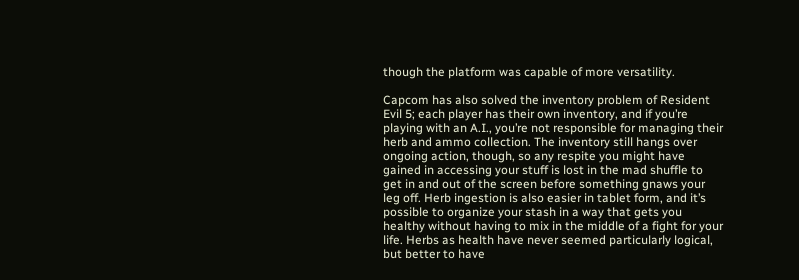though the platform was capable of more versatility.

Capcom has also solved the inventory problem of Resident Evil 5; each player has their own inventory, and if you’re playing with an A.I., you’re not responsible for managing their herb and ammo collection. The inventory still hangs over ongoing action, though, so any respite you might have gained in accessing your stuff is lost in the mad shuffle to get in and out of the screen before something gnaws your leg off. Herb ingestion is also easier in tablet form, and it’s possible to organize your stash in a way that gets you healthy without having to mix in the middle of a fight for your life. Herbs as health have never seemed particularly logical, but better to have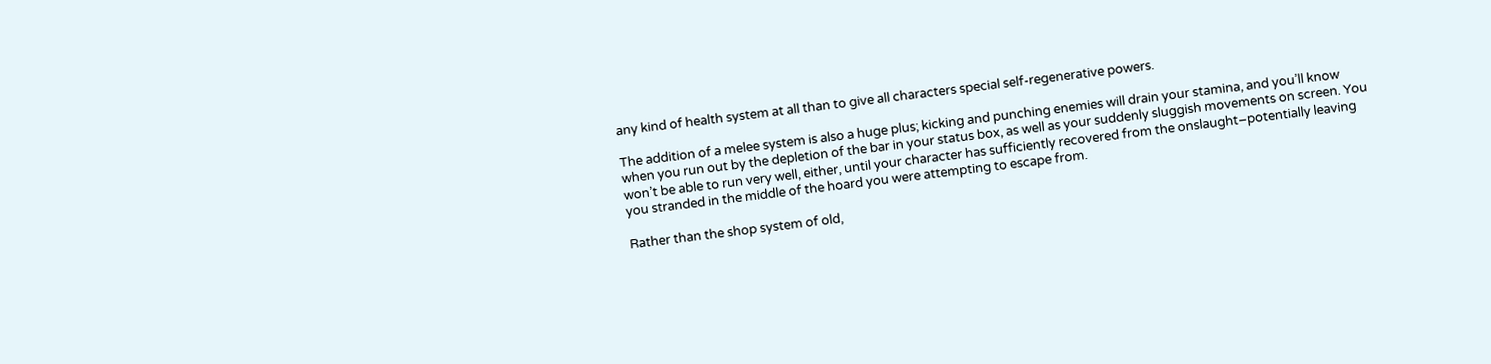any kind of health system at all than to give all characters special self-regenerative powers.

The addition of a melee system is also a huge plus; kicking and punching enemies will drain your stamina, and you’ll know when you run out by the depletion of the bar in your status box, as well as your suddenly sluggish movements on screen. You won’t be able to run very well, either, until your character has sufficiently recovered from the onslaught–potentially leaving you stranded in the middle of the hoard you were attempting to escape from.

Rather than the shop system of old,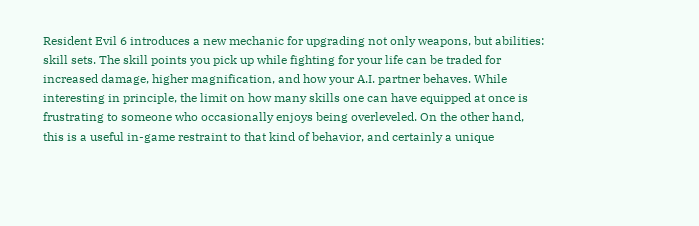Resident Evil 6 introduces a new mechanic for upgrading not only weapons, but abilities: skill sets. The skill points you pick up while fighting for your life can be traded for increased damage, higher magnification, and how your A.I. partner behaves. While interesting in principle, the limit on how many skills one can have equipped at once is frustrating to someone who occasionally enjoys being overleveled. On the other hand, this is a useful in-game restraint to that kind of behavior, and certainly a unique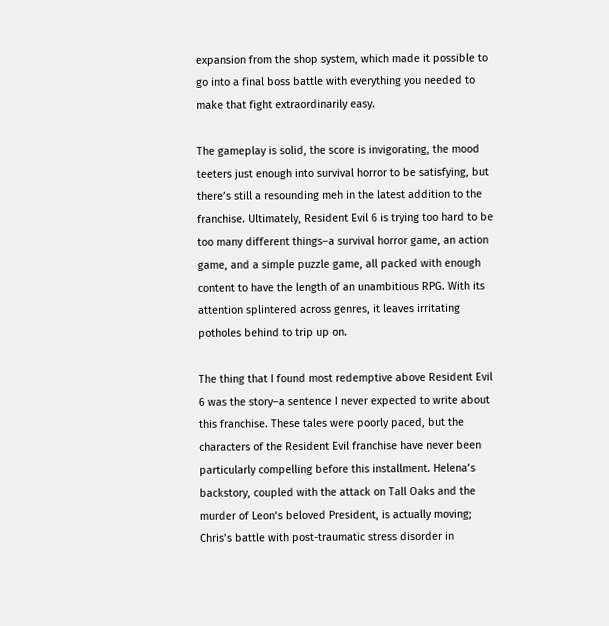expansion from the shop system, which made it possible to go into a final boss battle with everything you needed to make that fight extraordinarily easy.

The gameplay is solid, the score is invigorating, the mood teeters just enough into survival horror to be satisfying, but there’s still a resounding meh in the latest addition to the franchise. Ultimately, Resident Evil 6 is trying too hard to be too many different things–a survival horror game, an action game, and a simple puzzle game, all packed with enough content to have the length of an unambitious RPG. With its attention splintered across genres, it leaves irritating potholes behind to trip up on.

The thing that I found most redemptive above Resident Evil 6 was the story–a sentence I never expected to write about this franchise. These tales were poorly paced, but the characters of the Resident Evil franchise have never been particularly compelling before this installment. Helena’s backstory, coupled with the attack on Tall Oaks and the murder of Leon’s beloved President, is actually moving; Chris’s battle with post-traumatic stress disorder in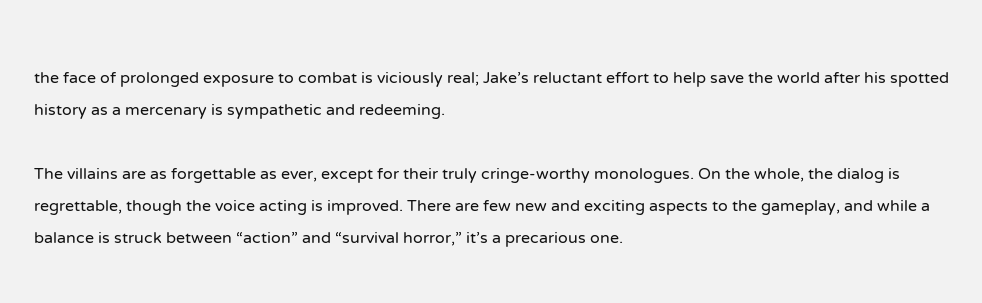the face of prolonged exposure to combat is viciously real; Jake’s reluctant effort to help save the world after his spotted history as a mercenary is sympathetic and redeeming.

The villains are as forgettable as ever, except for their truly cringe-worthy monologues. On the whole, the dialog is regrettable, though the voice acting is improved. There are few new and exciting aspects to the gameplay, and while a balance is struck between “action” and “survival horror,” it’s a precarious one.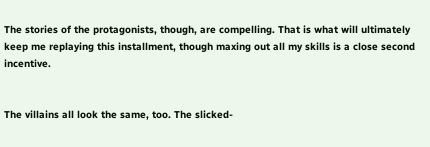The stories of the protagonists, though, are compelling. That is what will ultimately keep me replaying this installment, though maxing out all my skills is a close second incentive.


The villains all look the same, too. The slicked-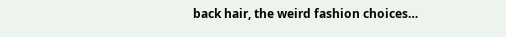back hair, the weird fashion choices…